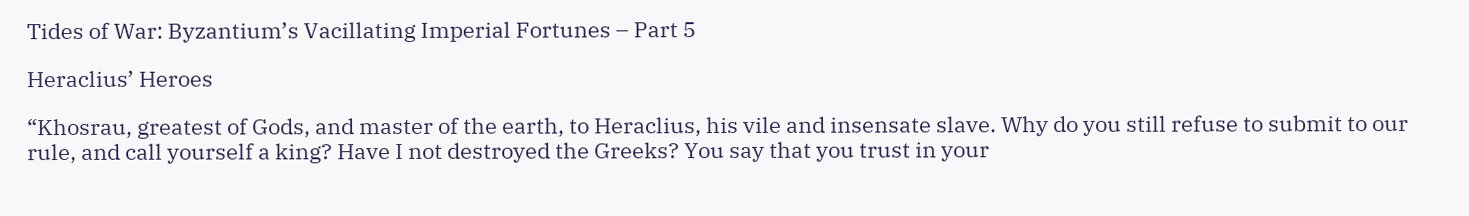Tides of War: Byzantium’s Vacillating Imperial Fortunes – Part 5

Heraclius’ Heroes

“Khosrau, greatest of Gods, and master of the earth, to Heraclius, his vile and insensate slave. Why do you still refuse to submit to our rule, and call yourself a king? Have I not destroyed the Greeks? You say that you trust in your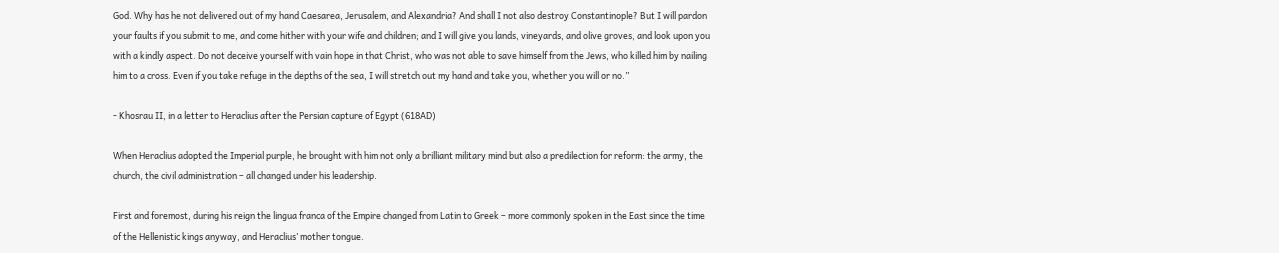God. Why has he not delivered out of my hand Caesarea, Jerusalem, and Alexandria? And shall I not also destroy Constantinople? But I will pardon your faults if you submit to me, and come hither with your wife and children; and I will give you lands, vineyards, and olive groves, and look upon you with a kindly aspect. Do not deceive yourself with vain hope in that Christ, who was not able to save himself from the Jews, who killed him by nailing him to a cross. Even if you take refuge in the depths of the sea, I will stretch out my hand and take you, whether you will or no.”

- Khosrau II, in a letter to Heraclius after the Persian capture of Egypt (618AD)

When Heraclius adopted the Imperial purple, he brought with him not only a brilliant military mind but also a predilection for reform: the army, the church, the civil administration – all changed under his leadership.

First and foremost, during his reign the lingua franca of the Empire changed from Latin to Greek – more commonly spoken in the East since the time of the Hellenistic kings anyway, and Heraclius’ mother tongue.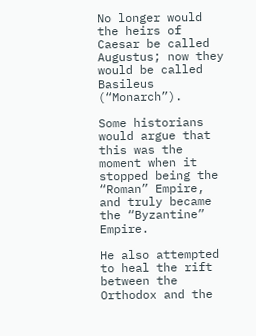No longer would the heirs of Caesar be called Augustus; now they would be called Basileus (“Monarch”).

Some historians would argue that this was the moment when it stopped being the “Roman” Empire, and truly became the “Byzantine” Empire.

He also attempted to heal the rift between the Orthodox and the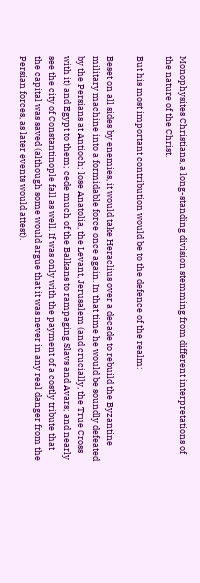Monophysites Christians, a long-standing division stemming from different interpretations of the nature of the Christ.

But his most important contribution would be to the defence of the realm:

Beset on all sides by enemies, it would take Heraclius over a decade to rebuild the Byzantine military machine into a formidable force once again. In that time he would be soundly defeated by the Persians at Antioch; lose Anatolia, the Levant, Jerusalem (and crucially, the True Cross with it) and Egypt to them; cede much of the Balkans to rampaging Slavs and Avars; and nearly see the city of Constantinople fall as well. If was only with the payment of a costly tribute that the capital was saved (although some would argue that it was never in any real danger from the Persian forces, as later events would attest).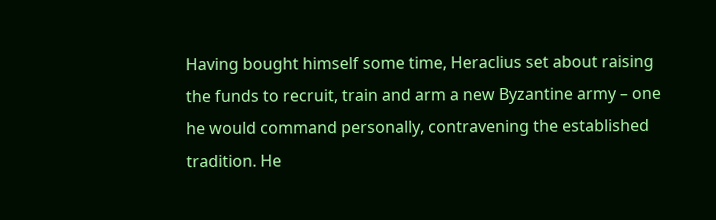Having bought himself some time, Heraclius set about raising the funds to recruit, train and arm a new Byzantine army – one he would command personally, contravening the established tradition. He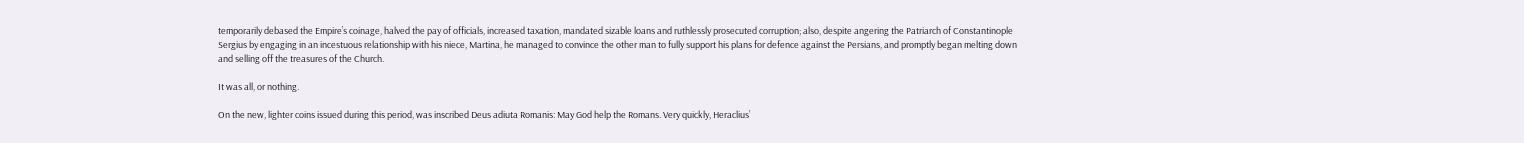temporarily debased the Empire’s coinage, halved the pay of officials, increased taxation, mandated sizable loans and ruthlessly prosecuted corruption; also, despite angering the Patriarch of Constantinople Sergius by engaging in an incestuous relationship with his niece, Martina, he managed to convince the other man to fully support his plans for defence against the Persians, and promptly began melting down and selling off the treasures of the Church.

It was all, or nothing.

On the new, lighter coins issued during this period, was inscribed Deus adiuta Romanis: May God help the Romans. Very quickly, Heraclius’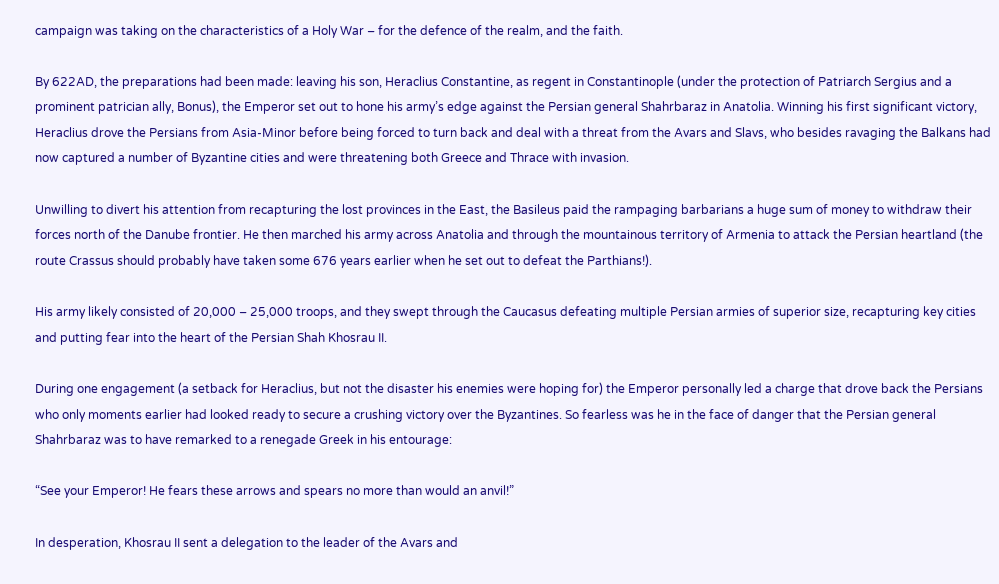campaign was taking on the characteristics of a Holy War – for the defence of the realm, and the faith.

By 622AD, the preparations had been made: leaving his son, Heraclius Constantine, as regent in Constantinople (under the protection of Patriarch Sergius and a prominent patrician ally, Bonus), the Emperor set out to hone his army’s edge against the Persian general Shahrbaraz in Anatolia. Winning his first significant victory, Heraclius drove the Persians from Asia-Minor before being forced to turn back and deal with a threat from the Avars and Slavs, who besides ravaging the Balkans had now captured a number of Byzantine cities and were threatening both Greece and Thrace with invasion.

Unwilling to divert his attention from recapturing the lost provinces in the East, the Basileus paid the rampaging barbarians a huge sum of money to withdraw their forces north of the Danube frontier. He then marched his army across Anatolia and through the mountainous territory of Armenia to attack the Persian heartland (the route Crassus should probably have taken some 676 years earlier when he set out to defeat the Parthians!).

His army likely consisted of 20,000 – 25,000 troops, and they swept through the Caucasus defeating multiple Persian armies of superior size, recapturing key cities and putting fear into the heart of the Persian Shah Khosrau II.

During one engagement (a setback for Heraclius, but not the disaster his enemies were hoping for) the Emperor personally led a charge that drove back the Persians who only moments earlier had looked ready to secure a crushing victory over the Byzantines. So fearless was he in the face of danger that the Persian general Shahrbaraz was to have remarked to a renegade Greek in his entourage:

“See your Emperor! He fears these arrows and spears no more than would an anvil!”

In desperation, Khosrau II sent a delegation to the leader of the Avars and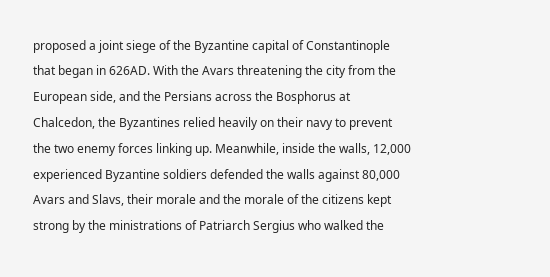proposed a joint siege of the Byzantine capital of Constantinople that began in 626AD. With the Avars threatening the city from the European side, and the Persians across the Bosphorus at Chalcedon, the Byzantines relied heavily on their navy to prevent the two enemy forces linking up. Meanwhile, inside the walls, 12,000 experienced Byzantine soldiers defended the walls against 80,000 Avars and Slavs, their morale and the morale of the citizens kept strong by the ministrations of Patriarch Sergius who walked the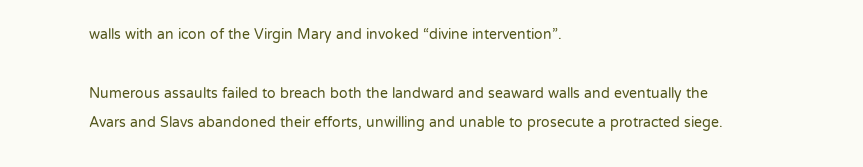walls with an icon of the Virgin Mary and invoked “divine intervention”.

Numerous assaults failed to breach both the landward and seaward walls and eventually the Avars and Slavs abandoned their efforts, unwilling and unable to prosecute a protracted siege.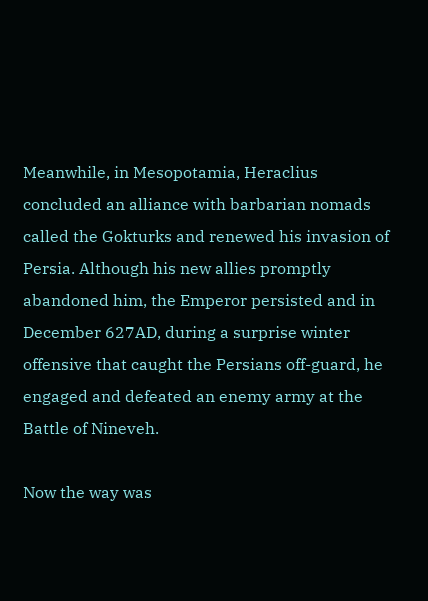Meanwhile, in Mesopotamia, Heraclius concluded an alliance with barbarian nomads called the Gokturks and renewed his invasion of Persia. Although his new allies promptly abandoned him, the Emperor persisted and in December 627AD, during a surprise winter offensive that caught the Persians off-guard, he engaged and defeated an enemy army at the Battle of Nineveh.

Now the way was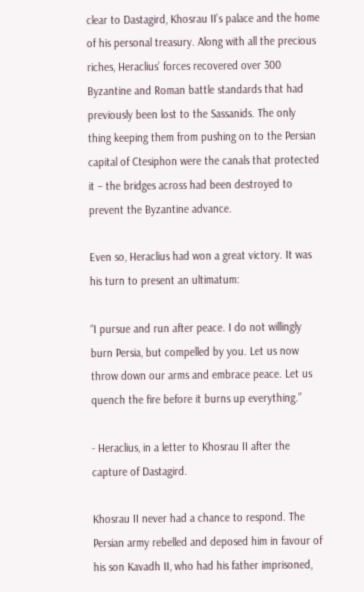clear to Dastagird, Khosrau II’s palace and the home of his personal treasury. Along with all the precious riches, Heraclius’ forces recovered over 300 Byzantine and Roman battle standards that had previously been lost to the Sassanids. The only thing keeping them from pushing on to the Persian capital of Ctesiphon were the canals that protected it – the bridges across had been destroyed to prevent the Byzantine advance.

Even so, Heraclius had won a great victory. It was his turn to present an ultimatum:

“I pursue and run after peace. I do not willingly burn Persia, but compelled by you. Let us now throw down our arms and embrace peace. Let us quench the fire before it burns up everything.”

- Heraclius, in a letter to Khosrau II after the capture of Dastagird.

Khosrau II never had a chance to respond. The Persian army rebelled and deposed him in favour of his son Kavadh II, who had his father imprisoned,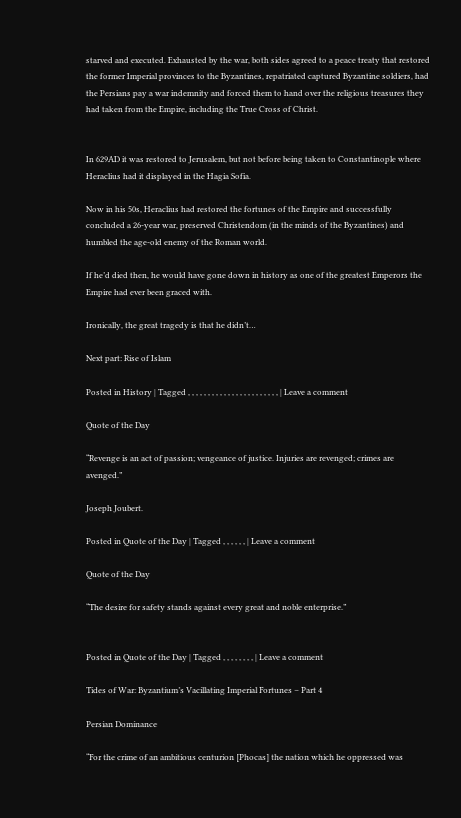starved and executed. Exhausted by the war, both sides agreed to a peace treaty that restored the former Imperial provinces to the Byzantines, repatriated captured Byzantine soldiers, had the Persians pay a war indemnity and forced them to hand over the religious treasures they had taken from the Empire, including the True Cross of Christ.


In 629AD it was restored to Jerusalem, but not before being taken to Constantinople where Heraclius had it displayed in the Hagia Sofia.

Now in his 50s, Heraclius had restored the fortunes of the Empire and successfully concluded a 26-year war, preserved Christendom (in the minds of the Byzantines) and humbled the age-old enemy of the Roman world.

If he’d died then, he would have gone down in history as one of the greatest Emperors the Empire had ever been graced with.

Ironically, the great tragedy is that he didn’t…

Next part: Rise of Islam

Posted in History | Tagged , , , , , , , , , , , , , , , , , , , , , , , | Leave a comment

Quote of the Day

“Revenge is an act of passion; vengeance of justice. Injuries are revenged; crimes are avenged.”

Joseph Joubert.

Posted in Quote of the Day | Tagged , , , , , , | Leave a comment

Quote of the Day

“The desire for safety stands against every great and noble enterprise.”


Posted in Quote of the Day | Tagged , , , , , , , , | Leave a comment

Tides of War: Byzantium’s Vacillating Imperial Fortunes – Part 4

Persian Dominance

“For the crime of an ambitious centurion [Phocas] the nation which he oppressed was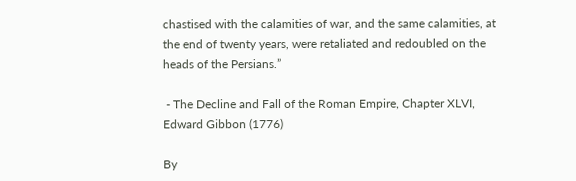chastised with the calamities of war, and the same calamities, at the end of twenty years, were retaliated and redoubled on the heads of the Persians.”

 - The Decline and Fall of the Roman Empire, Chapter XLVI, Edward Gibbon (1776)

By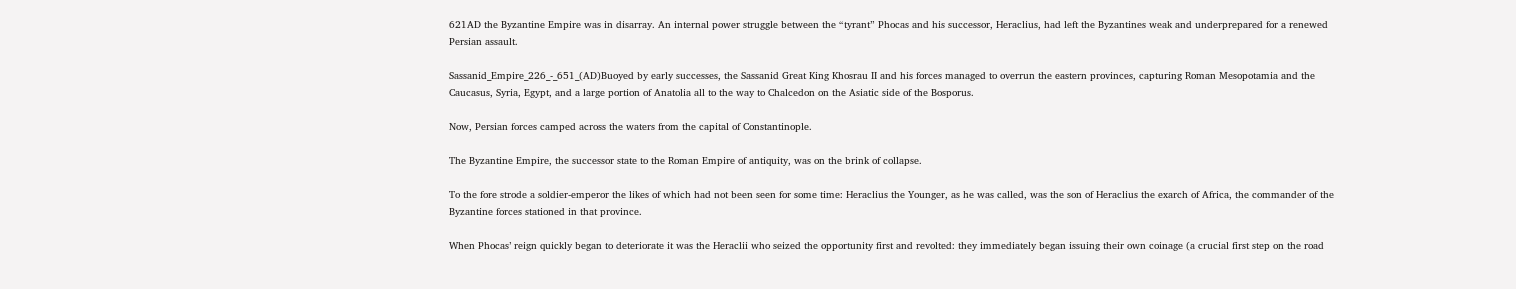621AD the Byzantine Empire was in disarray. An internal power struggle between the “tyrant” Phocas and his successor, Heraclius, had left the Byzantines weak and underprepared for a renewed Persian assault.

Sassanid_Empire_226_-_651_(AD)Buoyed by early successes, the Sassanid Great King Khosrau II and his forces managed to overrun the eastern provinces, capturing Roman Mesopotamia and the Caucasus, Syria, Egypt, and a large portion of Anatolia all to the way to Chalcedon on the Asiatic side of the Bosporus.

Now, Persian forces camped across the waters from the capital of Constantinople.

The Byzantine Empire, the successor state to the Roman Empire of antiquity, was on the brink of collapse.

To the fore strode a soldier-emperor the likes of which had not been seen for some time: Heraclius the Younger, as he was called, was the son of Heraclius the exarch of Africa, the commander of the Byzantine forces stationed in that province.

When Phocas’ reign quickly began to deteriorate it was the Heraclii who seized the opportunity first and revolted: they immediately began issuing their own coinage (a crucial first step on the road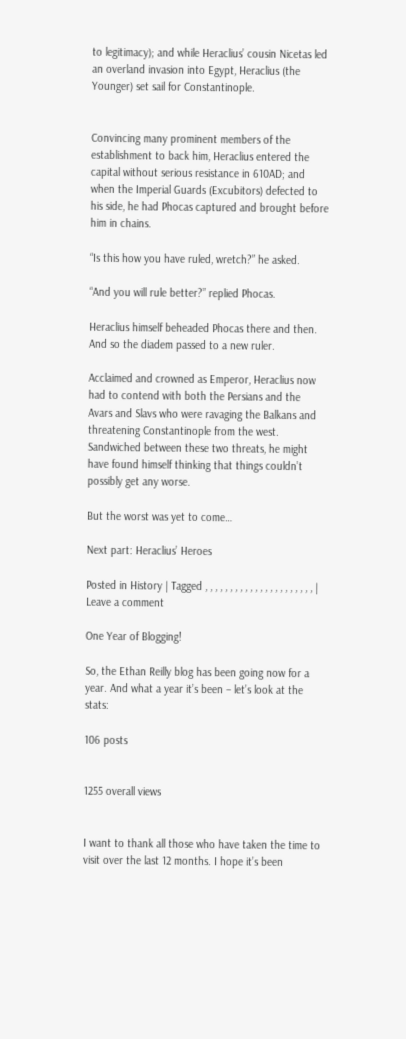to legitimacy); and while Heraclius’ cousin Nicetas led an overland invasion into Egypt, Heraclius (the Younger) set sail for Constantinople.


Convincing many prominent members of the establishment to back him, Heraclius entered the capital without serious resistance in 610AD; and when the Imperial Guards (Excubitors) defected to his side, he had Phocas captured and brought before him in chains.

“Is this how you have ruled, wretch?” he asked.

“And you will rule better?” replied Phocas.

Heraclius himself beheaded Phocas there and then. And so the diadem passed to a new ruler.

Acclaimed and crowned as Emperor, Heraclius now had to contend with both the Persians and the Avars and Slavs who were ravaging the Balkans and threatening Constantinople from the west. Sandwiched between these two threats, he might have found himself thinking that things couldn’t possibly get any worse.

But the worst was yet to come…

Next part: Heraclius’ Heroes

Posted in History | Tagged , , , , , , , , , , , , , , , , , , , , , , | Leave a comment

One Year of Blogging!

So, the Ethan Reilly blog has been going now for a year. And what a year it’s been – let’s look at the stats:

106 posts


1255 overall views


I want to thank all those who have taken the time to visit over the last 12 months. I hope it’s been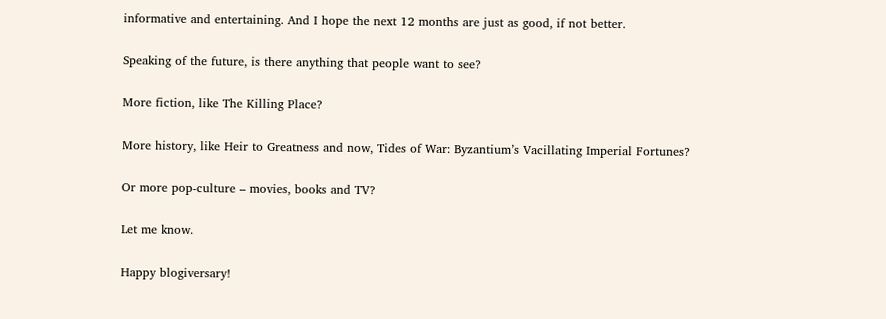informative and entertaining. And I hope the next 12 months are just as good, if not better.

Speaking of the future, is there anything that people want to see?

More fiction, like The Killing Place?

More history, like Heir to Greatness and now, Tides of War: Byzantium’s Vacillating Imperial Fortunes?

Or more pop-culture – movies, books and TV?

Let me know.

Happy blogiversary!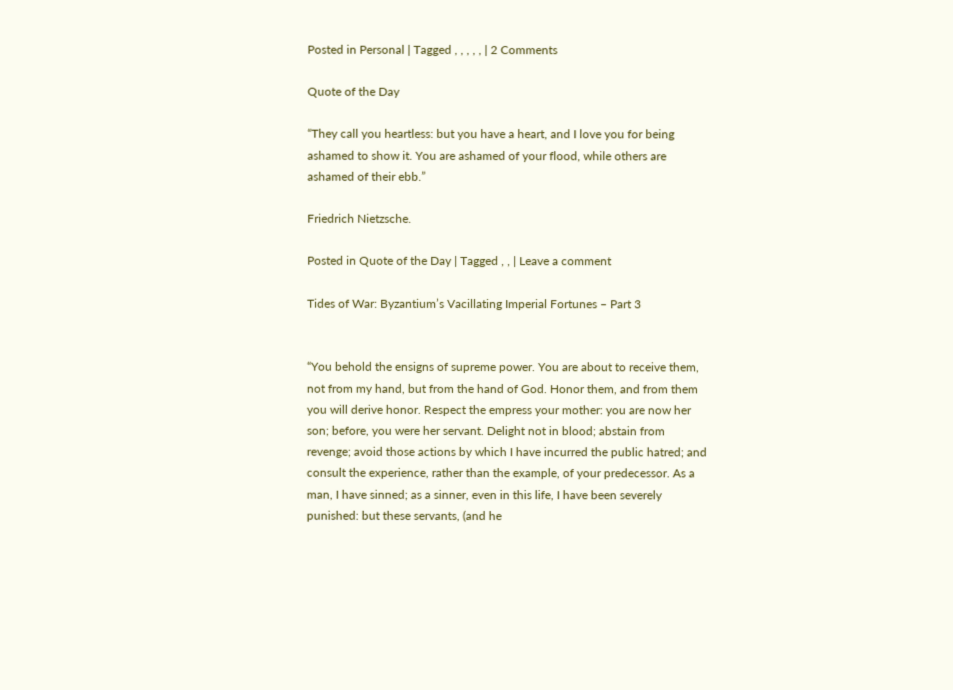Posted in Personal | Tagged , , , , , | 2 Comments

Quote of the Day

“They call you heartless: but you have a heart, and I love you for being ashamed to show it. You are ashamed of your flood, while others are ashamed of their ebb.”

Friedrich Nietzsche.

Posted in Quote of the Day | Tagged , , | Leave a comment

Tides of War: Byzantium’s Vacillating Imperial Fortunes – Part 3


“You behold the ensigns of supreme power. You are about to receive them, not from my hand, but from the hand of God. Honor them, and from them you will derive honor. Respect the empress your mother: you are now her son; before, you were her servant. Delight not in blood; abstain from revenge; avoid those actions by which I have incurred the public hatred; and consult the experience, rather than the example, of your predecessor. As a man, I have sinned; as a sinner, even in this life, I have been severely punished: but these servants, (and he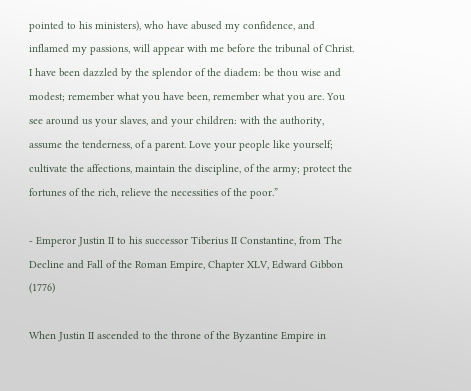pointed to his ministers), who have abused my confidence, and inflamed my passions, will appear with me before the tribunal of Christ. I have been dazzled by the splendor of the diadem: be thou wise and modest; remember what you have been, remember what you are. You see around us your slaves, and your children: with the authority, assume the tenderness, of a parent. Love your people like yourself; cultivate the affections, maintain the discipline, of the army; protect the fortunes of the rich, relieve the necessities of the poor.”

- Emperor Justin II to his successor Tiberius II Constantine, from The Decline and Fall of the Roman Empire, Chapter XLV, Edward Gibbon (1776)

When Justin II ascended to the throne of the Byzantine Empire in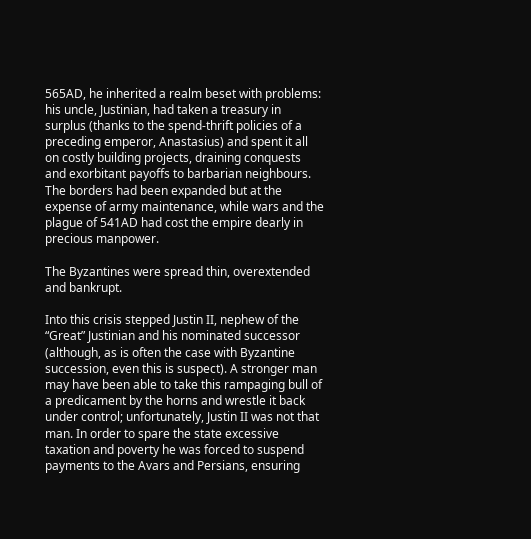565AD, he inherited a realm beset with problems: his uncle, Justinian, had taken a treasury in surplus (thanks to the spend-thrift policies of a preceding emperor, Anastasius) and spent it all on costly building projects, draining conquests and exorbitant payoffs to barbarian neighbours. The borders had been expanded but at the expense of army maintenance, while wars and the plague of 541AD had cost the empire dearly in precious manpower.

The Byzantines were spread thin, overextended and bankrupt.

Into this crisis stepped Justin II, nephew of the “Great” Justinian and his nominated successor (although, as is often the case with Byzantine succession, even this is suspect). A stronger man may have been able to take this rampaging bull of a predicament by the horns and wrestle it back under control; unfortunately, Justin II was not that man. In order to spare the state excessive taxation and poverty he was forced to suspend payments to the Avars and Persians, ensuring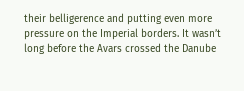their belligerence and putting even more pressure on the Imperial borders. It wasn’t long before the Avars crossed the Danube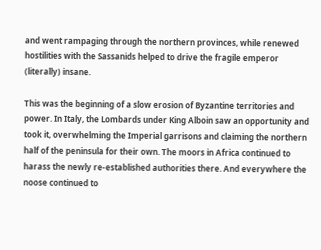and went rampaging through the northern provinces, while renewed hostilities with the Sassanids helped to drive the fragile emperor (literally) insane.

This was the beginning of a slow erosion of Byzantine territories and power. In Italy, the Lombards under King Alboin saw an opportunity and took it, overwhelming the Imperial garrisons and claiming the northern half of the peninsula for their own. The moors in Africa continued to harass the newly re-established authorities there. And everywhere the noose continued to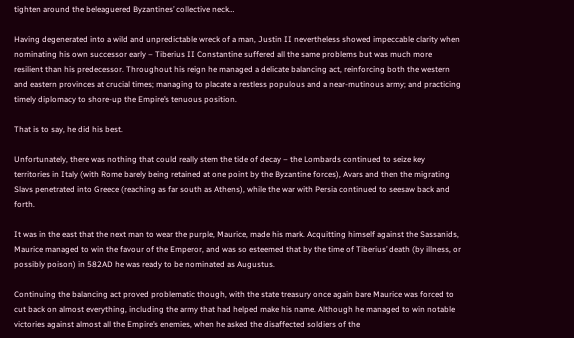tighten around the beleaguered Byzantines’ collective neck…

Having degenerated into a wild and unpredictable wreck of a man, Justin II nevertheless showed impeccable clarity when nominating his own successor early – Tiberius II Constantine suffered all the same problems but was much more resilient than his predecessor. Throughout his reign he managed a delicate balancing act, reinforcing both the western and eastern provinces at crucial times; managing to placate a restless populous and a near-mutinous army; and practicing timely diplomacy to shore-up the Empire’s tenuous position.

That is to say, he did his best.

Unfortunately, there was nothing that could really stem the tide of decay – the Lombards continued to seize key territories in Italy (with Rome barely being retained at one point by the Byzantine forces), Avars and then the migrating Slavs penetrated into Greece (reaching as far south as Athens), while the war with Persia continued to seesaw back and forth.

It was in the east that the next man to wear the purple, Maurice, made his mark. Acquitting himself against the Sassanids, Maurice managed to win the favour of the Emperor, and was so esteemed that by the time of Tiberius’ death (by illness, or possibly poison) in 582AD he was ready to be nominated as Augustus.

Continuing the balancing act proved problematic though, with the state treasury once again bare Maurice was forced to cut back on almost everything, including the army that had helped make his name. Although he managed to win notable victories against almost all the Empire’s enemies, when he asked the disaffected soldiers of the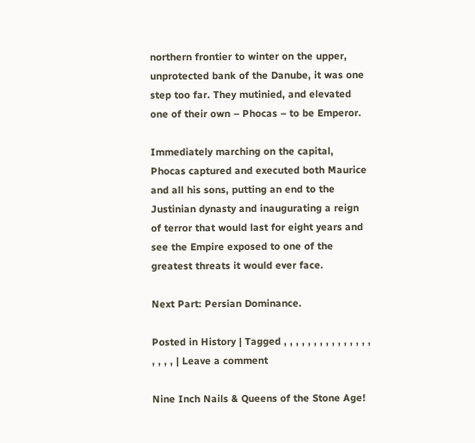northern frontier to winter on the upper, unprotected bank of the Danube, it was one step too far. They mutinied, and elevated one of their own – Phocas – to be Emperor.

Immediately marching on the capital, Phocas captured and executed both Maurice and all his sons, putting an end to the Justinian dynasty and inaugurating a reign of terror that would last for eight years and see the Empire exposed to one of the greatest threats it would ever face.

Next Part: Persian Dominance.

Posted in History | Tagged , , , , , , , , , , , , , , , , , , , | Leave a comment

Nine Inch Nails & Queens of the Stone Age!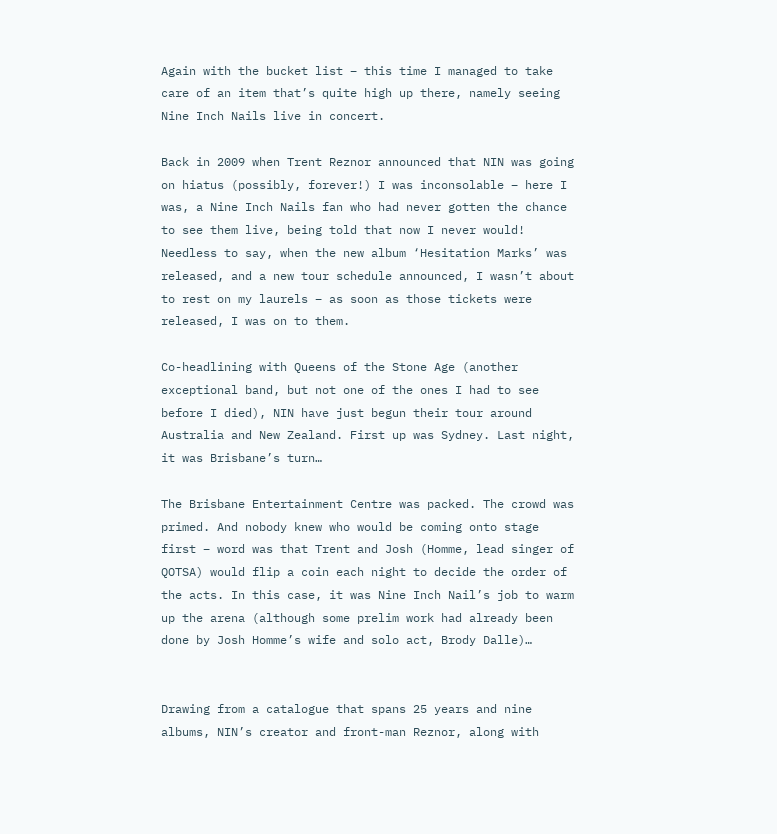Again with the bucket list – this time I managed to take care of an item that’s quite high up there, namely seeing Nine Inch Nails live in concert.

Back in 2009 when Trent Reznor announced that NIN was going on hiatus (possibly, forever!) I was inconsolable – here I was, a Nine Inch Nails fan who had never gotten the chance to see them live, being told that now I never would! Needless to say, when the new album ‘Hesitation Marks’ was released, and a new tour schedule announced, I wasn’t about to rest on my laurels – as soon as those tickets were released, I was on to them.

Co-headlining with Queens of the Stone Age (another exceptional band, but not one of the ones I had to see before I died), NIN have just begun their tour around Australia and New Zealand. First up was Sydney. Last night, it was Brisbane’s turn…

The Brisbane Entertainment Centre was packed. The crowd was primed. And nobody knew who would be coming onto stage first – word was that Trent and Josh (Homme, lead singer of QOTSA) would flip a coin each night to decide the order of the acts. In this case, it was Nine Inch Nail’s job to warm up the arena (although some prelim work had already been done by Josh Homme’s wife and solo act, Brody Dalle)…


Drawing from a catalogue that spans 25 years and nine albums, NIN’s creator and front-man Reznor, along with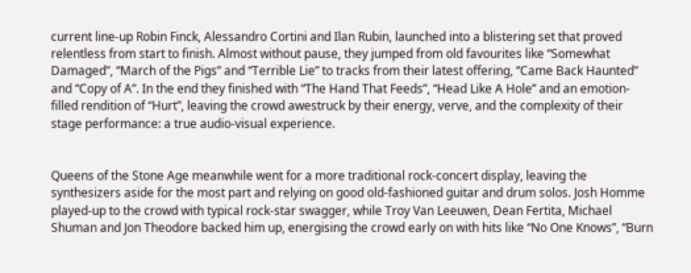current line-up Robin Finck, Alessandro Cortini and Ilan Rubin, launched into a blistering set that proved relentless from start to finish. Almost without pause, they jumped from old favourites like “Somewhat Damaged”, “March of the Pigs” and “Terrible Lie” to tracks from their latest offering, “Came Back Haunted” and “Copy of A”. In the end they finished with “The Hand That Feeds”, “Head Like A Hole” and an emotion-filled rendition of “Hurt”, leaving the crowd awestruck by their energy, verve, and the complexity of their stage performance: a true audio-visual experience.


Queens of the Stone Age meanwhile went for a more traditional rock-concert display, leaving the synthesizers aside for the most part and relying on good old-fashioned guitar and drum solos. Josh Homme played-up to the crowd with typical rock-star swagger, while Troy Van Leeuwen, Dean Fertita, Michael Shuman and Jon Theodore backed him up, energising the crowd early on with hits like “No One Knows”, “Burn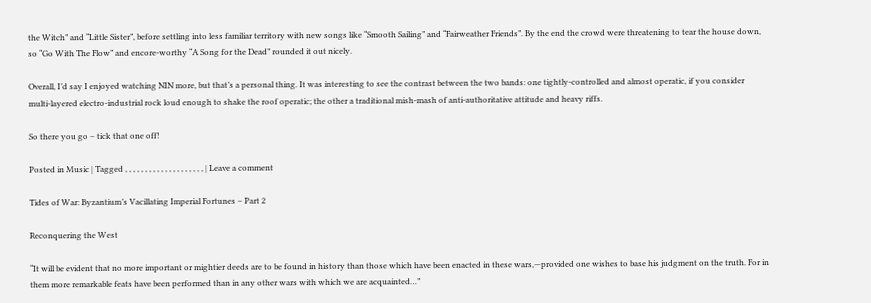the Witch” and “Little Sister”, before settling into less familiar territory with new songs like “Smooth Sailing” and “Fairweather Friends”. By the end the crowd were threatening to tear the house down, so “Go With The Flow” and encore-worthy “A Song for the Dead” rounded it out nicely.

Overall, I’d say I enjoyed watching NIN more, but that’s a personal thing. It was interesting to see the contrast between the two bands: one tightly-controlled and almost operatic, if you consider multi-layered electro-industrial rock loud enough to shake the roof operatic; the other a traditional mish-mash of anti-authoritative attitude and heavy riffs.

So there you go – tick that one off!

Posted in Music | Tagged , , , , , , , , , , , , , , , , , , , , | Leave a comment

Tides of War: Byzantium’s Vacillating Imperial Fortunes – Part 2

Reconquering the West

“It will be evident that no more important or mightier deeds are to be found in history than those which have been enacted in these wars,—provided one wishes to base his judgment on the truth. For in them more remarkable feats have been performed than in any other wars with which we are acquainted…”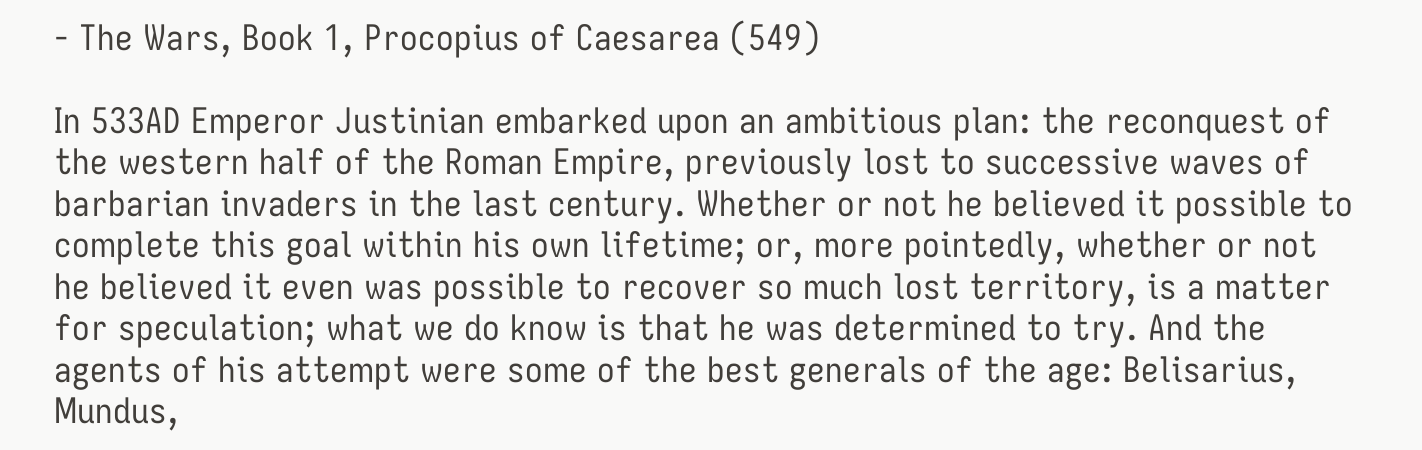- The Wars, Book 1, Procopius of Caesarea (549)

In 533AD Emperor Justinian embarked upon an ambitious plan: the reconquest of the western half of the Roman Empire, previously lost to successive waves of barbarian invaders in the last century. Whether or not he believed it possible to complete this goal within his own lifetime; or, more pointedly, whether or not he believed it even was possible to recover so much lost territory, is a matter for speculation; what we do know is that he was determined to try. And the agents of his attempt were some of the best generals of the age: Belisarius, Mundus,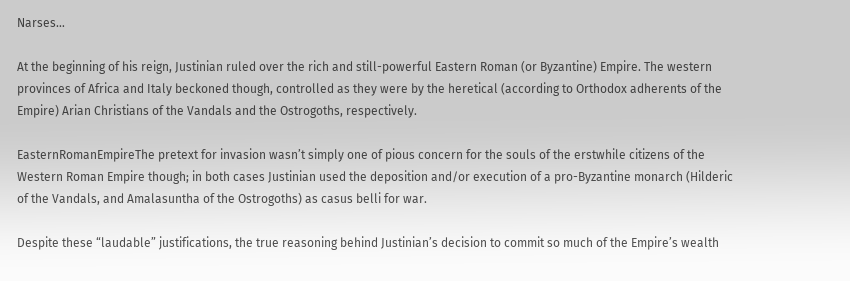Narses…

At the beginning of his reign, Justinian ruled over the rich and still-powerful Eastern Roman (or Byzantine) Empire. The western provinces of Africa and Italy beckoned though, controlled as they were by the heretical (according to Orthodox adherents of the Empire) Arian Christians of the Vandals and the Ostrogoths, respectively.

EasternRomanEmpireThe pretext for invasion wasn’t simply one of pious concern for the souls of the erstwhile citizens of the Western Roman Empire though; in both cases Justinian used the deposition and/or execution of a pro-Byzantine monarch (Hilderic of the Vandals, and Amalasuntha of the Ostrogoths) as casus belli for war.

Despite these “laudable” justifications, the true reasoning behind Justinian’s decision to commit so much of the Empire’s wealth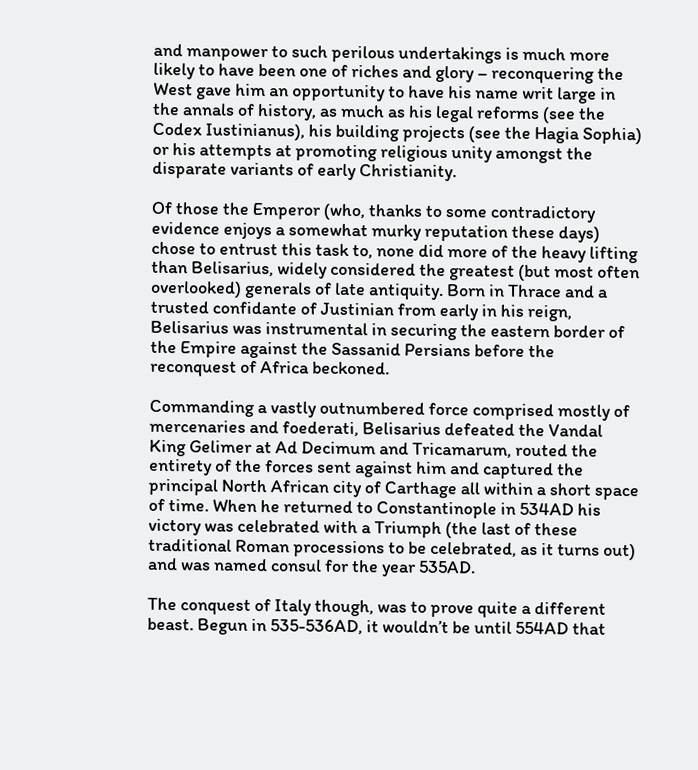and manpower to such perilous undertakings is much more likely to have been one of riches and glory – reconquering the West gave him an opportunity to have his name writ large in the annals of history, as much as his legal reforms (see the Codex Iustinianus), his building projects (see the Hagia Sophia) or his attempts at promoting religious unity amongst the disparate variants of early Christianity.

Of those the Emperor (who, thanks to some contradictory evidence enjoys a somewhat murky reputation these days) chose to entrust this task to, none did more of the heavy lifting than Belisarius, widely considered the greatest (but most often overlooked) generals of late antiquity. Born in Thrace and a trusted confidante of Justinian from early in his reign, Belisarius was instrumental in securing the eastern border of the Empire against the Sassanid Persians before the reconquest of Africa beckoned.

Commanding a vastly outnumbered force comprised mostly of mercenaries and foederati, Belisarius defeated the Vandal King Gelimer at Ad Decimum and Tricamarum, routed the entirety of the forces sent against him and captured the principal North African city of Carthage all within a short space of time. When he returned to Constantinople in 534AD his victory was celebrated with a Triumph (the last of these traditional Roman processions to be celebrated, as it turns out) and was named consul for the year 535AD.

The conquest of Italy though, was to prove quite a different beast. Begun in 535-536AD, it wouldn’t be until 554AD that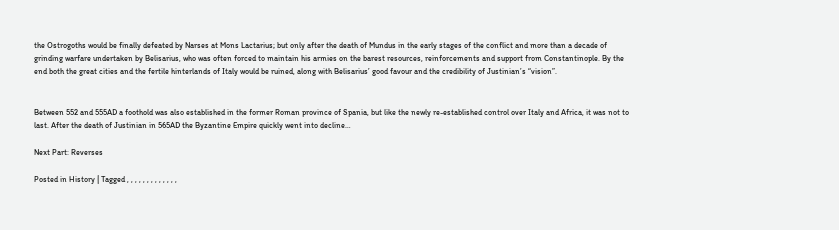the Ostrogoths would be finally defeated by Narses at Mons Lactarius; but only after the death of Mundus in the early stages of the conflict and more than a decade of grinding warfare undertaken by Belisarius, who was often forced to maintain his armies on the barest resources, reinforcements and support from Constantinople. By the end both the great cities and the fertile hinterlands of Italy would be ruined, along with Belisarius’ good favour and the credibility of Justinian’s “vision”.


Between 552 and 555AD a foothold was also established in the former Roman province of Spania, but like the newly re-established control over Italy and Africa, it was not to last. After the death of Justinian in 565AD the Byzantine Empire quickly went into decline…

Next Part: Reverses

Posted in History | Tagged , , , , , , , , , , , , ,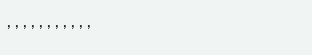, , , , , , , , , , ,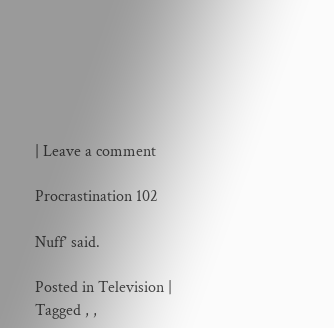| Leave a comment

Procrastination 102

Nuff’ said.

Posted in Television | Tagged , ,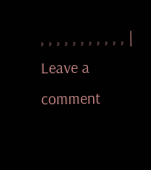, , , , , , , , , , , | Leave a comment